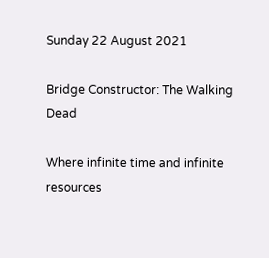Sunday 22 August 2021

Bridge Constructor: The Walking Dead

Where infinite time and infinite resources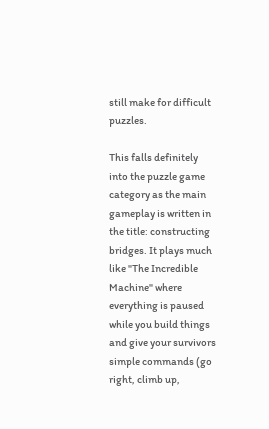still make for difficult puzzles.

This falls definitely into the puzzle game category as the main gameplay is written in the title: constructing bridges. It plays much like "The Incredible Machine" where everything is paused while you build things and give your survivors simple commands (go right, climb up,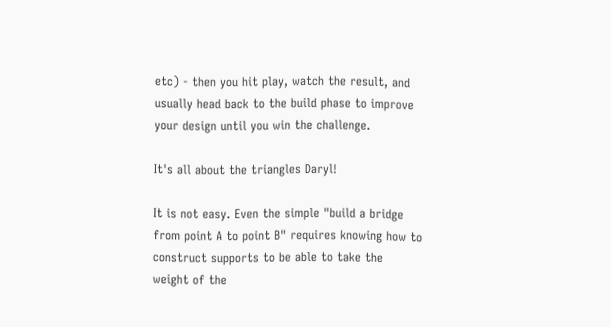etc) - then you hit play, watch the result, and usually head back to the build phase to improve your design until you win the challenge.

It's all about the triangles Daryl!

It is not easy. Even the simple "build a bridge from point A to point B" requires knowing how to construct supports to be able to take the weight of the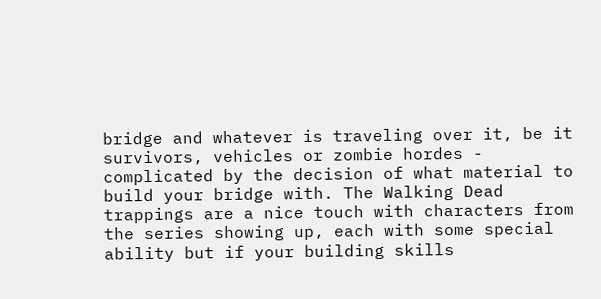bridge and whatever is traveling over it, be it survivors, vehicles or zombie hordes - complicated by the decision of what material to build your bridge with. The Walking Dead trappings are a nice touch with characters from the series showing up, each with some special ability but if your building skills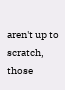aren't up to scratch, those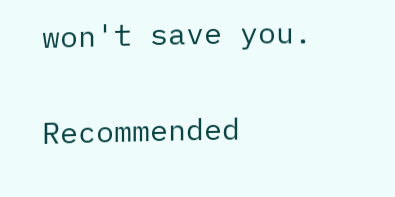won't save you.

Recommended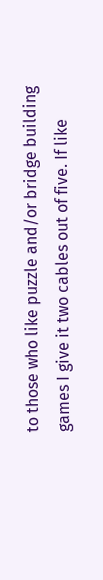to those who like puzzle and/or bridge building games I give it two cables out of five. If like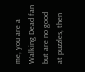me, you are a Walking Dead fan but are no good at puzzles, then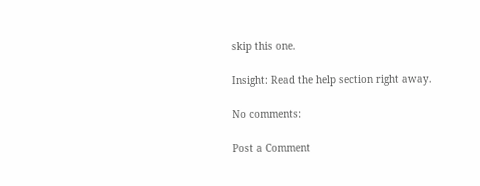skip this one.

Insight: Read the help section right away.

No comments:

Post a Comment